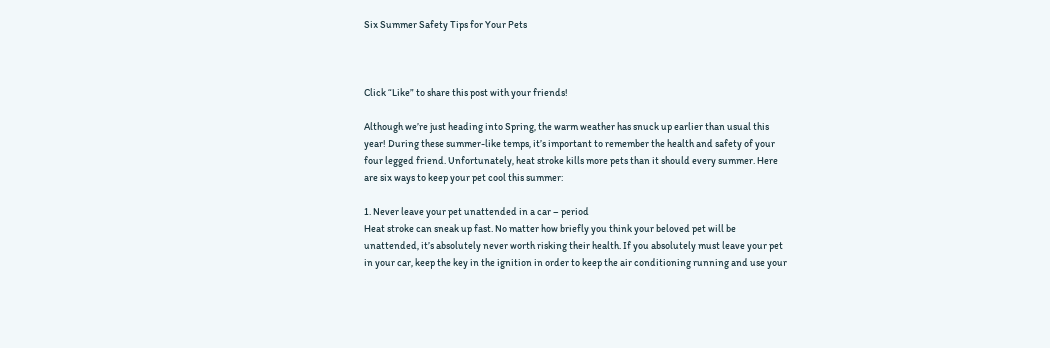Six Summer Safety Tips for Your Pets



Click “Like” to share this post with your friends!

Although we’re just heading into Spring, the warm weather has snuck up earlier than usual this year! During these summer-like temps, it’s important to remember the health and safety of your four legged friend. Unfortunately, heat stroke kills more pets than it should every summer. Here are six ways to keep your pet cool this summer:

1. Never leave your pet unattended in a car – period
Heat stroke can sneak up fast. No matter how briefly you think your beloved pet will be unattended, it’s absolutely never worth risking their health. If you absolutely must leave your pet in your car, keep the key in the ignition in order to keep the air conditioning running and use your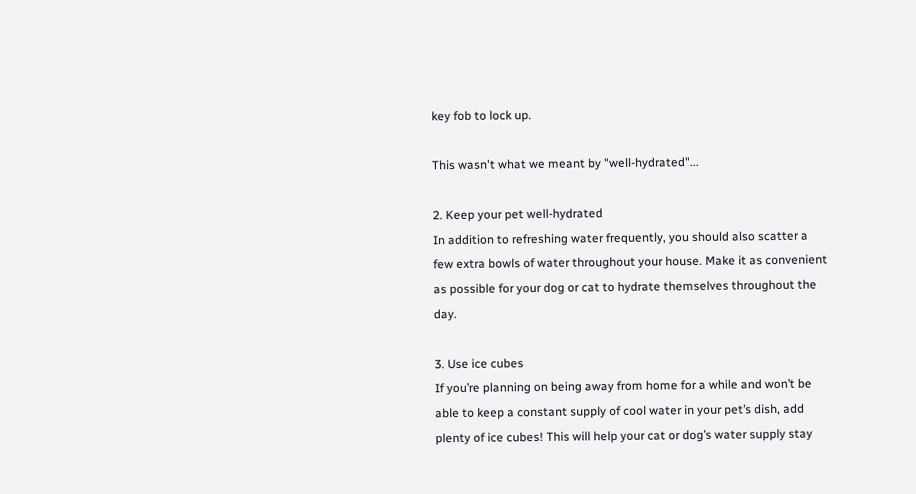key fob to lock up.

This wasn't what we meant by "well-hydrated"...

2. Keep your pet well-hydrated
In addition to refreshing water frequently, you should also scatter a few extra bowls of water throughout your house. Make it as convenient as possible for your dog or cat to hydrate themselves throughout the day.

3. Use ice cubes
If you’re planning on being away from home for a while and won’t be able to keep a constant supply of cool water in your pet’s dish, add plenty of ice cubes! This will help your cat or dog’s water supply stay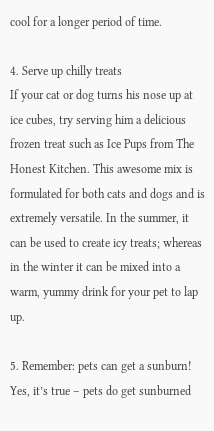cool for a longer period of time.

4. Serve up chilly treats
If your cat or dog turns his nose up at ice cubes, try serving him a delicious frozen treat such as Ice Pups from The Honest Kitchen. This awesome mix is formulated for both cats and dogs and is extremely versatile. In the summer, it can be used to create icy treats; whereas in the winter it can be mixed into a warm, yummy drink for your pet to lap up.

5. Remember: pets can get a sunburn!
Yes, it’s true – pets do get sunburned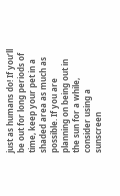just as humans do! If you’ll be out for long periods of time, keep your pet in a shaded area as much as possible. If you are planning on being out in the sun for a while, consider using a sunscreen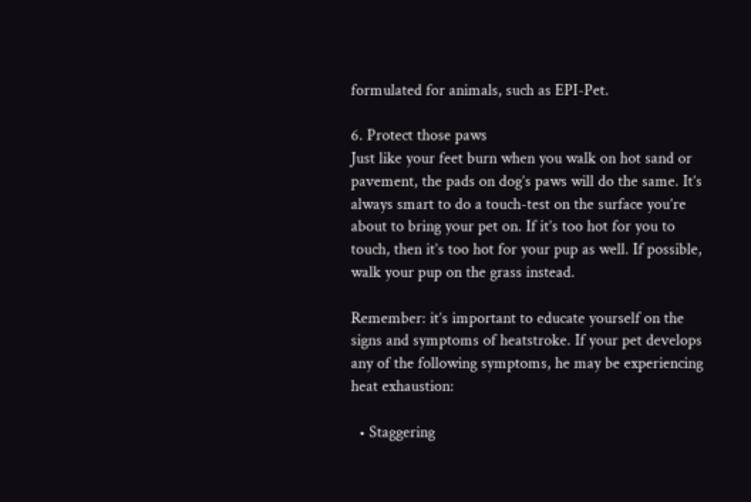formulated for animals, such as EPI-Pet.

6. Protect those paws
Just like your feet burn when you walk on hot sand or pavement, the pads on dog’s paws will do the same. It’s always smart to do a touch-test on the surface you’re about to bring your pet on. If it’s too hot for you to touch, then it’s too hot for your pup as well. If possible, walk your pup on the grass instead.

Remember: it’s important to educate yourself on the signs and symptoms of heatstroke. If your pet develops any of the following symptoms, he may be experiencing heat exhaustion:

  • Staggering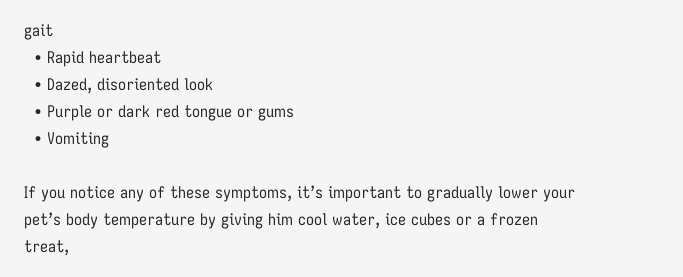gait
  • Rapid heartbeat
  • Dazed, disoriented look
  • Purple or dark red tongue or gums
  • Vomiting

If you notice any of these symptoms, it’s important to gradually lower your pet’s body temperature by giving him cool water, ice cubes or a frozen treat,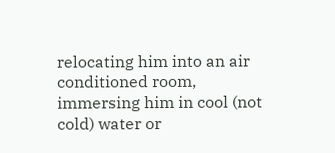relocating him into an air conditioned room, immersing him in cool (not cold) water or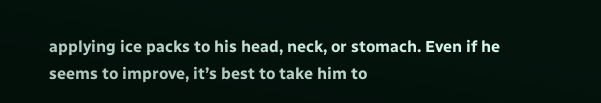applying ice packs to his head, neck, or stomach. Even if he seems to improve, it’s best to take him to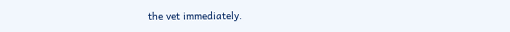the vet immediately.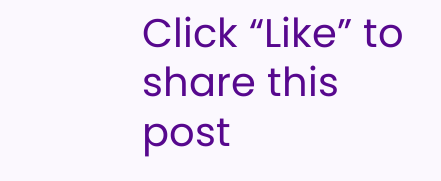Click “Like” to share this post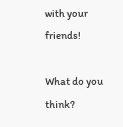with your friends!

What do you think?